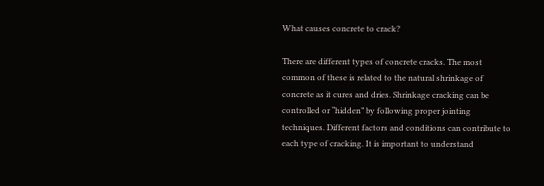What causes concrete to crack?

There are different types of concrete cracks. The most common of these is related to the natural shrinkage of concrete as it cures and dries. Shrinkage cracking can be controlled or “hidden” by following proper jointing techniques. Different factors and conditions can contribute to each type of cracking. It is important to understand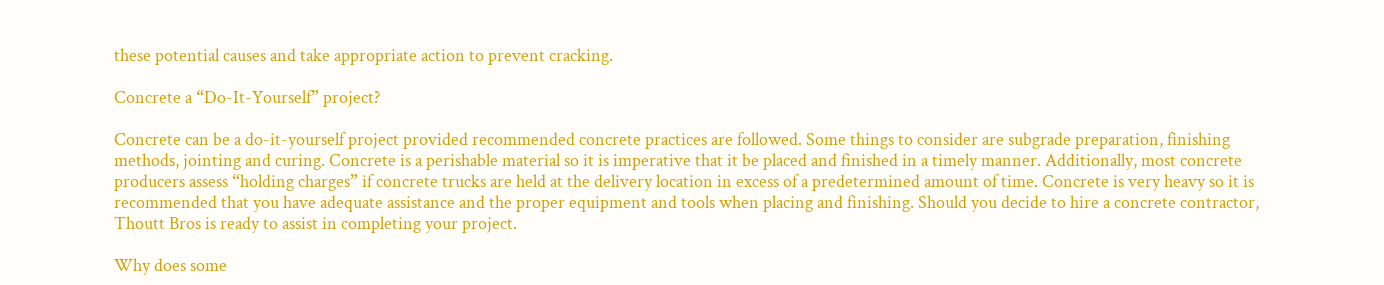these potential causes and take appropriate action to prevent cracking.

Concrete a “Do-It-Yourself” project?

Concrete can be a do-it-yourself project provided recommended concrete practices are followed. Some things to consider are subgrade preparation, finishing methods, jointing and curing. Concrete is a perishable material so it is imperative that it be placed and finished in a timely manner. Additionally, most concrete producers assess “holding charges” if concrete trucks are held at the delivery location in excess of a predetermined amount of time. Concrete is very heavy so it is recommended that you have adequate assistance and the proper equipment and tools when placing and finishing. Should you decide to hire a concrete contractor, Thoutt Bros is ready to assist in completing your project.

Why does some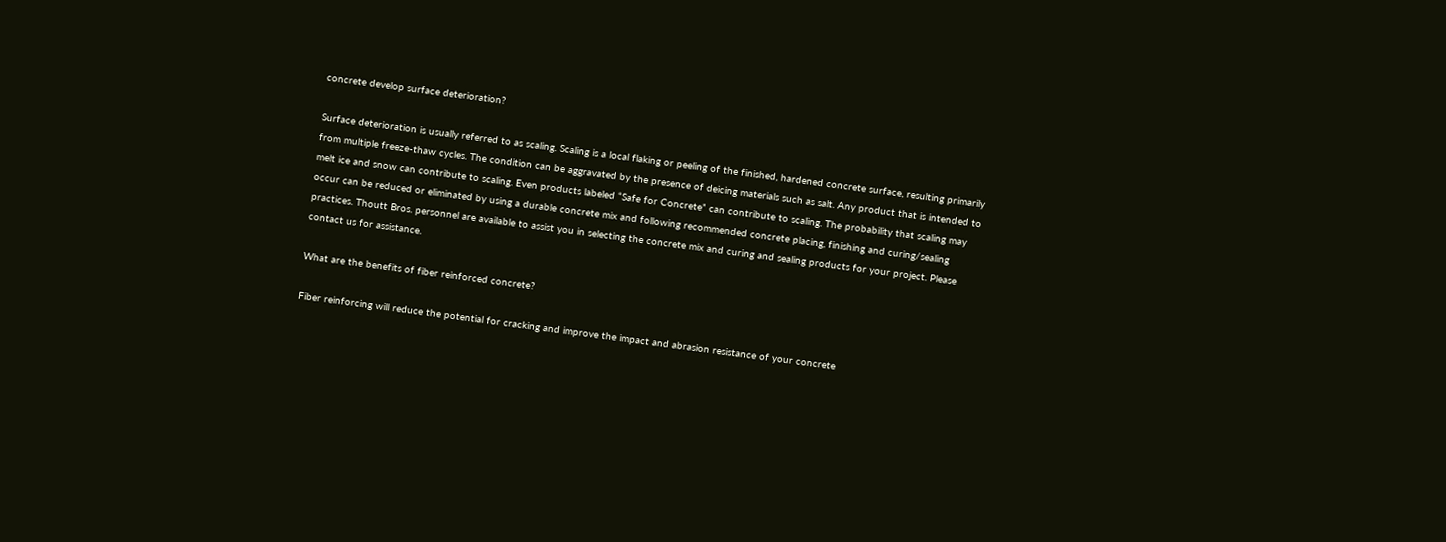concrete develop surface deterioration?

Surface deterioration is usually referred to as scaling. Scaling is a local flaking or peeling of the finished, hardened concrete surface, resulting primarily from multiple freeze-thaw cycles. The condition can be aggravated by the presence of deicing materials such as salt. Any product that is intended to melt ice and snow can contribute to scaling. Even products labeled “Safe for Concrete” can contribute to scaling. The probability that scaling may occur can be reduced or eliminated by using a durable concrete mix and following recommended concrete placing, finishing and curing/sealing practices. Thoutt Bros. personnel are available to assist you in selecting the concrete mix and curing and sealing products for your project. Please contact us for assistance.

What are the benefits of fiber reinforced concrete?

Fiber reinforcing will reduce the potential for cracking and improve the impact and abrasion resistance of your concrete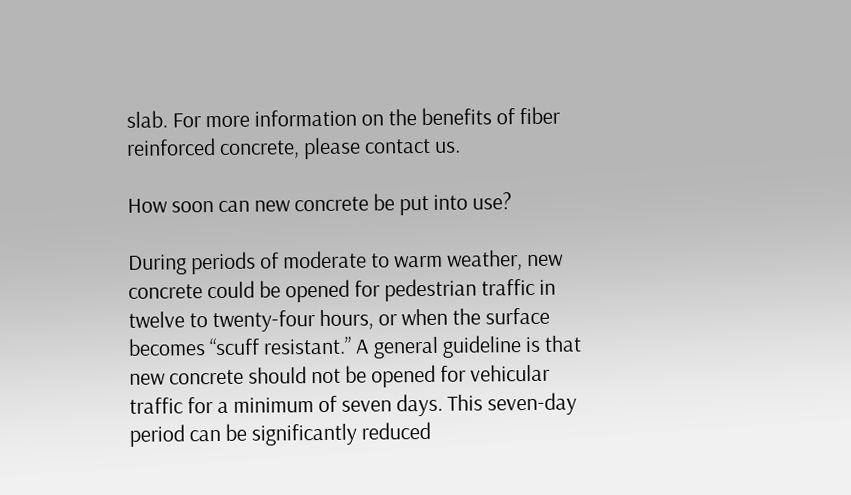slab. For more information on the benefits of fiber reinforced concrete, please contact us.

How soon can new concrete be put into use?

During periods of moderate to warm weather, new concrete could be opened for pedestrian traffic in twelve to twenty-four hours, or when the surface becomes “scuff resistant.” A general guideline is that new concrete should not be opened for vehicular traffic for a minimum of seven days. This seven-day period can be significantly reduced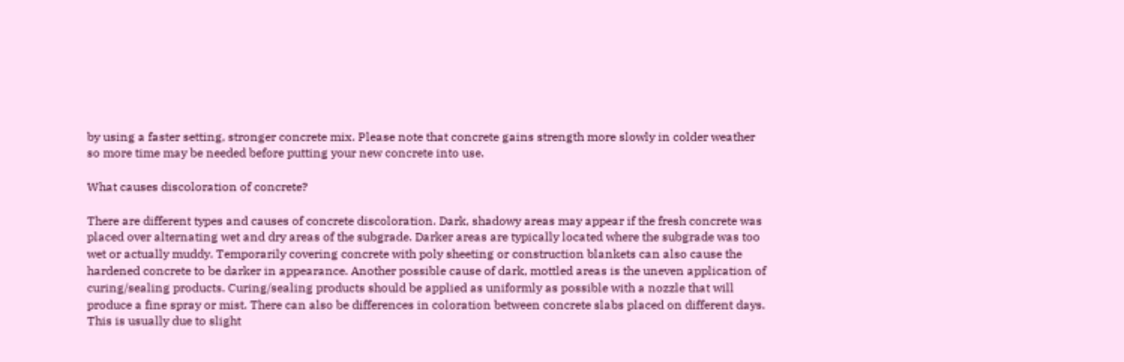by using a faster setting, stronger concrete mix. Please note that concrete gains strength more slowly in colder weather so more time may be needed before putting your new concrete into use.

What causes discoloration of concrete?

There are different types and causes of concrete discoloration. Dark, shadowy areas may appear if the fresh concrete was placed over alternating wet and dry areas of the subgrade. Darker areas are typically located where the subgrade was too wet or actually muddy. Temporarily covering concrete with poly sheeting or construction blankets can also cause the hardened concrete to be darker in appearance. Another possible cause of dark, mottled areas is the uneven application of curing/sealing products. Curing/sealing products should be applied as uniformly as possible with a nozzle that will produce a fine spray or mist. There can also be differences in coloration between concrete slabs placed on different days. This is usually due to slight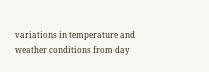variations in temperature and weather conditions from day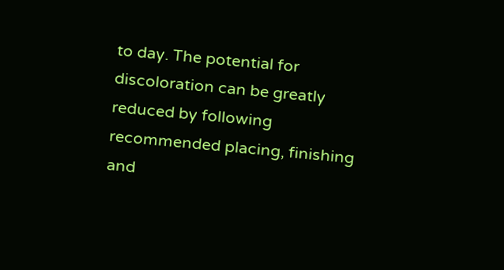to day. The potential for discoloration can be greatly reduced by following recommended placing, finishing and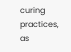curing practices, as